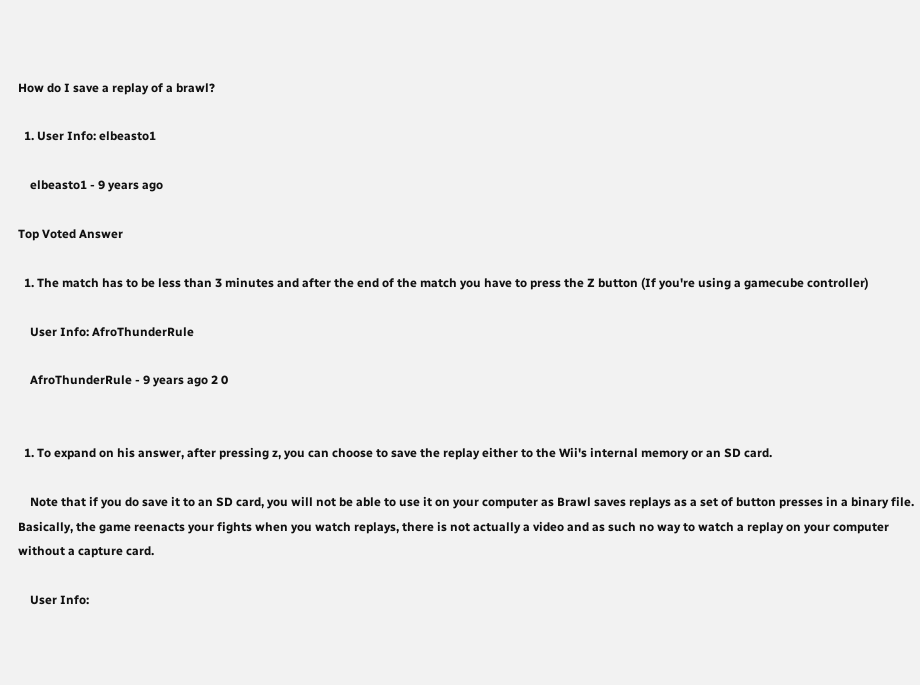How do I save a replay of a brawl?

  1. User Info: elbeasto1

    elbeasto1 - 9 years ago

Top Voted Answer

  1. The match has to be less than 3 minutes and after the end of the match you have to press the Z button (If you're using a gamecube controller)

    User Info: AfroThunderRule

    AfroThunderRule - 9 years ago 2 0


  1. To expand on his answer, after pressing z, you can choose to save the replay either to the Wii's internal memory or an SD card.

    Note that if you do save it to an SD card, you will not be able to use it on your computer as Brawl saves replays as a set of button presses in a binary file. Basically, the game reenacts your fights when you watch replays, there is not actually a video and as such no way to watch a replay on your computer without a capture card.

    User Info: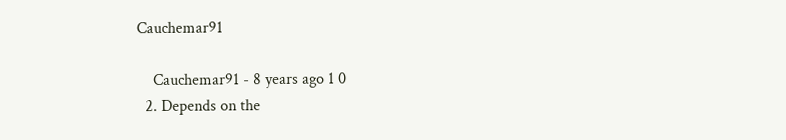Cauchemar91

    Cauchemar91 - 8 years ago 1 0
  2. Depends on the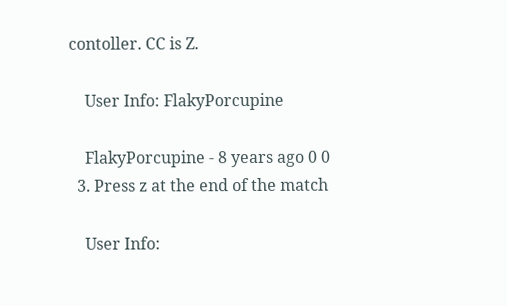contoller. CC is Z.

    User Info: FlakyPorcupine

    FlakyPorcupine - 8 years ago 0 0
  3. Press z at the end of the match

    User Info: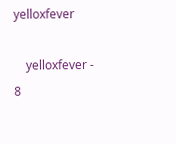yelloxfever

    yelloxfever - 8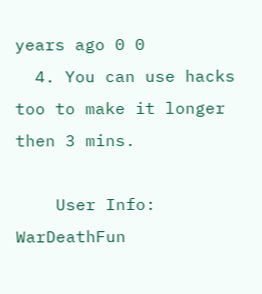years ago 0 0
  4. You can use hacks too to make it longer then 3 mins.

    User Info: WarDeathFun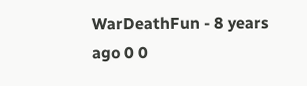WarDeathFun - 8 years ago 0 0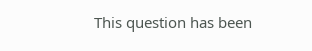This question has been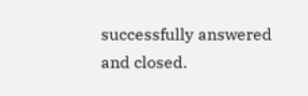successfully answered and closed.